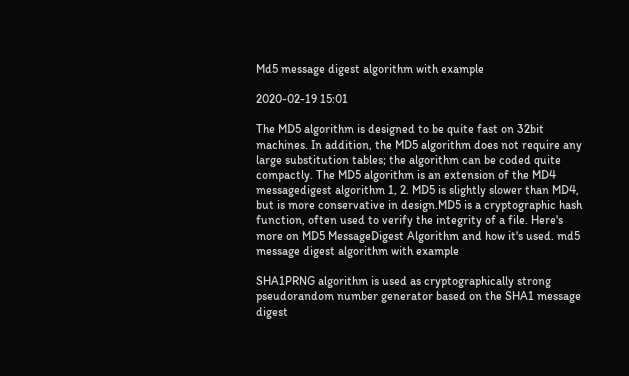Md5 message digest algorithm with example

2020-02-19 15:01

The MD5 algorithm is designed to be quite fast on 32bit machines. In addition, the MD5 algorithm does not require any large substitution tables; the algorithm can be coded quite compactly. The MD5 algorithm is an extension of the MD4 messagedigest algorithm 1, 2. MD5 is slightly slower than MD4, but is more conservative in design.MD5 is a cryptographic hash function, often used to verify the integrity of a file. Here's more on MD5 MessageDigest Algorithm and how it's used. md5 message digest algorithm with example

SHA1PRNG algorithm is used as cryptographically strong pseudorandom number generator based on the SHA1 message digest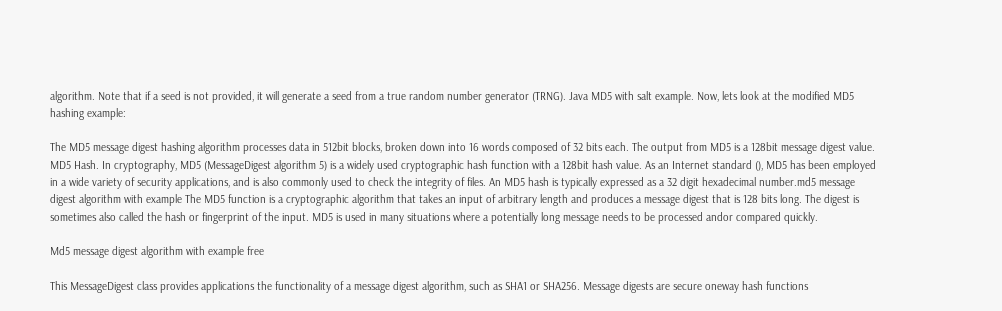algorithm. Note that if a seed is not provided, it will generate a seed from a true random number generator (TRNG). Java MD5 with salt example. Now, lets look at the modified MD5 hashing example:

The MD5 message digest hashing algorithm processes data in 512bit blocks, broken down into 16 words composed of 32 bits each. The output from MD5 is a 128bit message digest value. MD5 Hash. In cryptography, MD5 (MessageDigest algorithm 5) is a widely used cryptographic hash function with a 128bit hash value. As an Internet standard (), MD5 has been employed in a wide variety of security applications, and is also commonly used to check the integrity of files. An MD5 hash is typically expressed as a 32 digit hexadecimal number.md5 message digest algorithm with example The MD5 function is a cryptographic algorithm that takes an input of arbitrary length and produces a message digest that is 128 bits long. The digest is sometimes also called the hash or fingerprint of the input. MD5 is used in many situations where a potentially long message needs to be processed andor compared quickly.

Md5 message digest algorithm with example free

This MessageDigest class provides applications the functionality of a message digest algorithm, such as SHA1 or SHA256. Message digests are secure oneway hash functions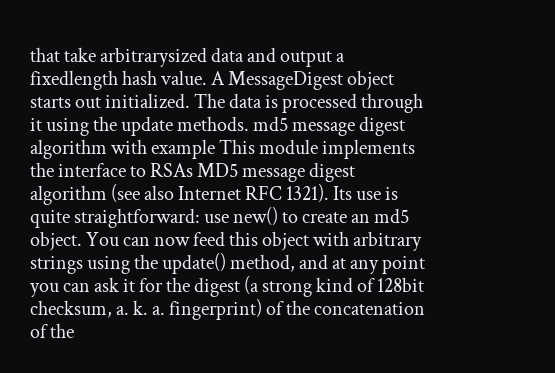that take arbitrarysized data and output a fixedlength hash value. A MessageDigest object starts out initialized. The data is processed through it using the update methods. md5 message digest algorithm with example This module implements the interface to RSAs MD5 message digest algorithm (see also Internet RFC 1321). Its use is quite straightforward: use new() to create an md5 object. You can now feed this object with arbitrary strings using the update() method, and at any point you can ask it for the digest (a strong kind of 128bit checksum, a. k. a. fingerprint) of the concatenation of the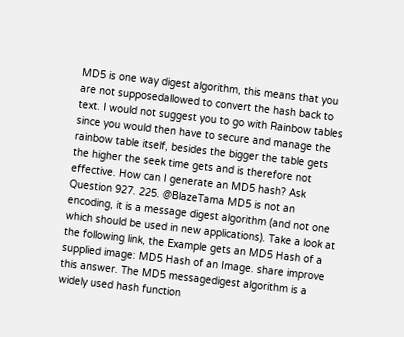MD5 is one way digest algorithm, this means that you are not supposedallowed to convert the hash back to text. I would not suggest you to go with Rainbow tables since you would then have to secure and manage the rainbow table itself, besides the bigger the table gets the higher the seek time gets and is therefore not effective. How can I generate an MD5 hash? Ask Question 927. 225. @BlazeTama MD5 is not an encoding, it is a message digest algorithm (and not one which should be used in new applications). Take a look at the following link, the Example gets an MD5 Hash of a supplied image: MD5 Hash of an Image. share improve this answer. The MD5 messagedigest algorithm is a widely used hash function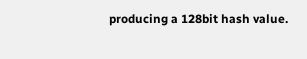producing a 128bit hash value.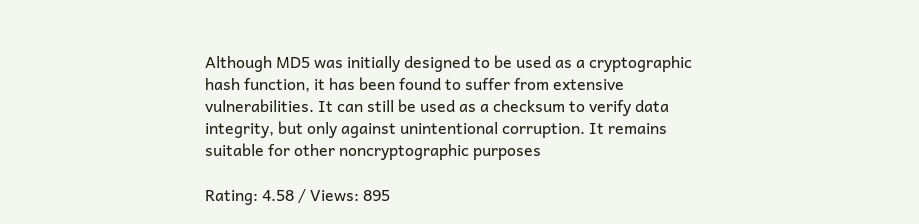Although MD5 was initially designed to be used as a cryptographic hash function, it has been found to suffer from extensive vulnerabilities. It can still be used as a checksum to verify data integrity, but only against unintentional corruption. It remains suitable for other noncryptographic purposes

Rating: 4.58 / Views: 895